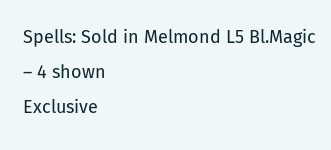Spells: Sold in Melmond L5 Bl.Magic – 4 shown
Exclusive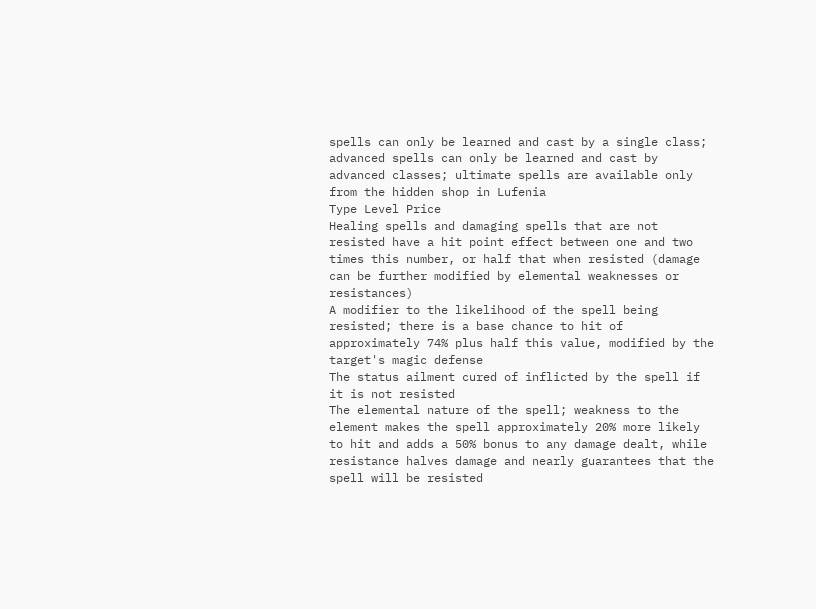spells can only be learned and cast by a single class; advanced spells can only be learned and cast by advanced classes; ultimate spells are available only from the hidden shop in Lufenia
Type Level Price
Healing spells and damaging spells that are not resisted have a hit point effect between one and two times this number, or half that when resisted (damage can be further modified by elemental weaknesses or resistances)
A modifier to the likelihood of the spell being resisted; there is a base chance to hit of approximately 74% plus half this value, modified by the target's magic defense
The status ailment cured of inflicted by the spell if it is not resisted
The elemental nature of the spell; weakness to the element makes the spell approximately 20% more likely to hit and adds a 50% bonus to any damage dealt, while resistance halves damage and nearly guarantees that the spell will be resisted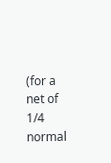(for a net of 1/4 normal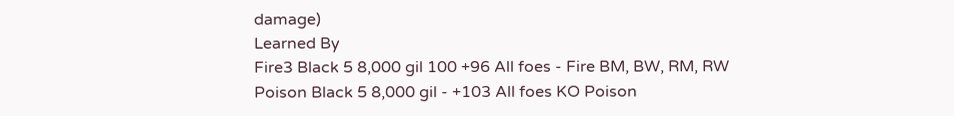damage)
Learned By
Fire3 Black 5 8,000 gil 100 +96 All foes - Fire BM, BW, RM, RW
Poison Black 5 8,000 gil - +103 All foes KO Poison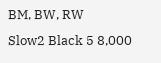BM, BW, RW
Slow2 Black 5 8,000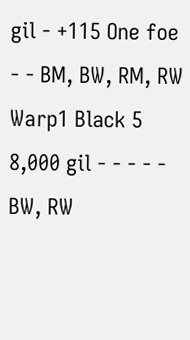gil - +115 One foe - - BM, BW, RM, RW
Warp1 Black 5 8,000 gil - - - - - BW, RW